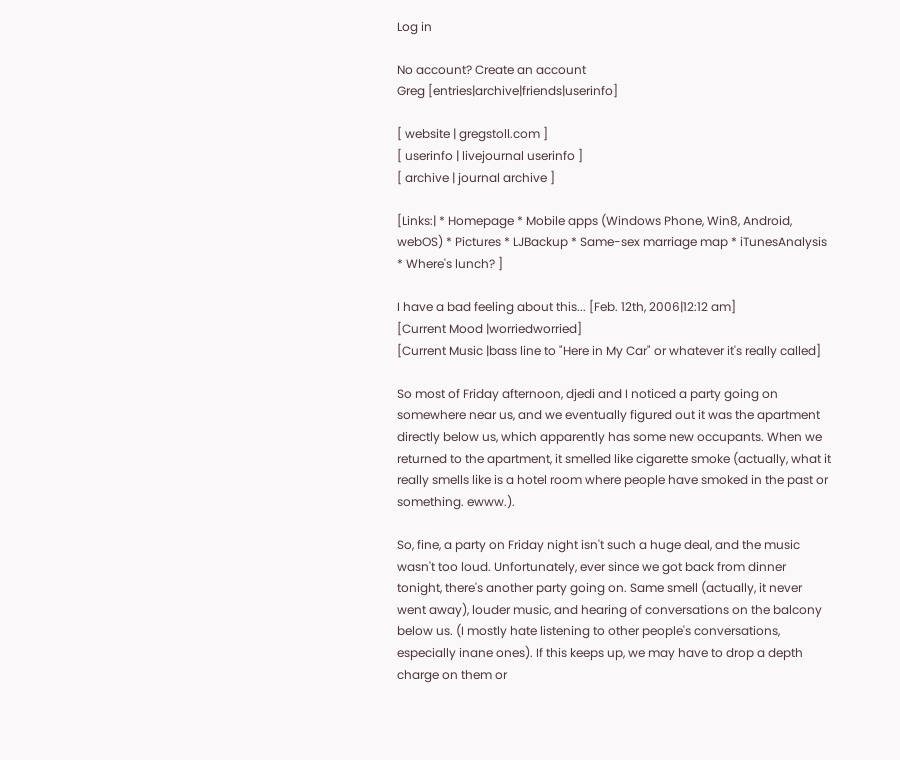Log in

No account? Create an account
Greg [entries|archive|friends|userinfo]

[ website | gregstoll.com ]
[ userinfo | livejournal userinfo ]
[ archive | journal archive ]

[Links:| * Homepage * Mobile apps (Windows Phone, Win8, Android, webOS) * Pictures * LJBackup * Same-sex marriage map * iTunesAnalysis * Where's lunch? ]

I have a bad feeling about this... [Feb. 12th, 2006|12:12 am]
[Current Mood |worriedworried]
[Current Music |bass line to "Here in My Car" or whatever it's really called]

So most of Friday afternoon, djedi and I noticed a party going on somewhere near us, and we eventually figured out it was the apartment directly below us, which apparently has some new occupants. When we returned to the apartment, it smelled like cigarette smoke (actually, what it really smells like is a hotel room where people have smoked in the past or something. ewww.).

So, fine, a party on Friday night isn't such a huge deal, and the music wasn't too loud. Unfortunately, ever since we got back from dinner tonight, there's another party going on. Same smell (actually, it never went away), louder music, and hearing of conversations on the balcony below us. (I mostly hate listening to other people's conversations, especially inane ones). If this keeps up, we may have to drop a depth charge on them or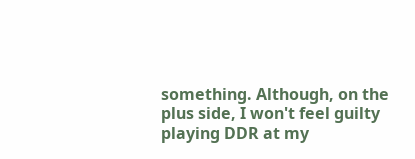something. Although, on the plus side, I won't feel guilty playing DDR at my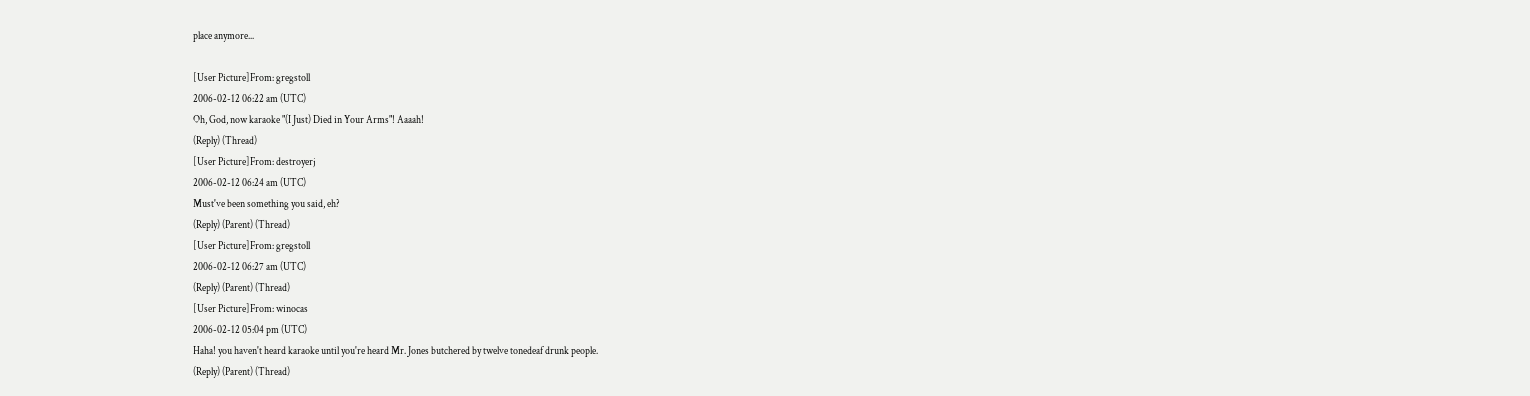place anymore...

[User Picture]From: gregstoll
2006-02-12 06:22 am (UTC)
Oh, God, now karaoke "(I Just) Died in Your Arms"! Aaaah!
(Reply) (Thread)
[User Picture]From: destroyerj
2006-02-12 06:24 am (UTC)
Must've been something you said, eh?
(Reply) (Parent) (Thread)
[User Picture]From: gregstoll
2006-02-12 06:27 am (UTC)
(Reply) (Parent) (Thread)
[User Picture]From: winocas
2006-02-12 05:04 pm (UTC)
Haha! you haven't heard karaoke until you're heard Mr. Jones butchered by twelve tonedeaf drunk people.
(Reply) (Parent) (Thread)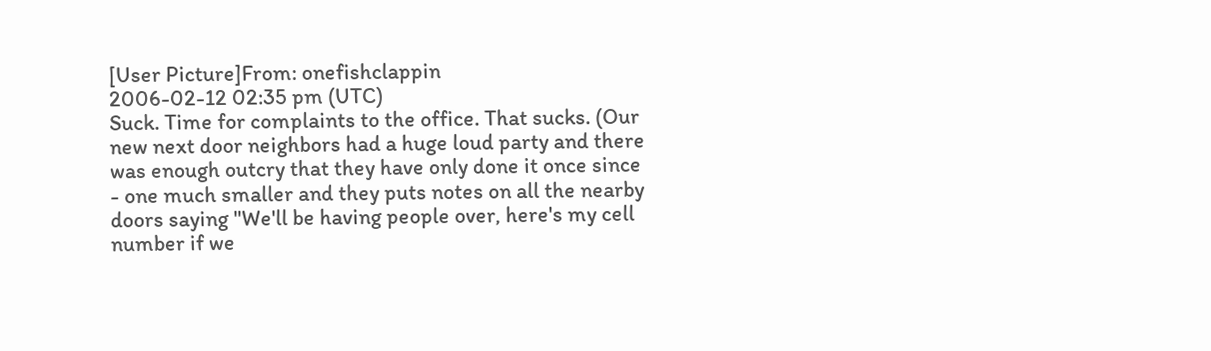[User Picture]From: onefishclappin
2006-02-12 02:35 pm (UTC)
Suck. Time for complaints to the office. That sucks. (Our new next door neighbors had a huge loud party and there was enough outcry that they have only done it once since - one much smaller and they puts notes on all the nearby doors saying "We'll be having people over, here's my cell number if we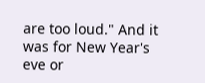are too loud." And it was for New Year's eve or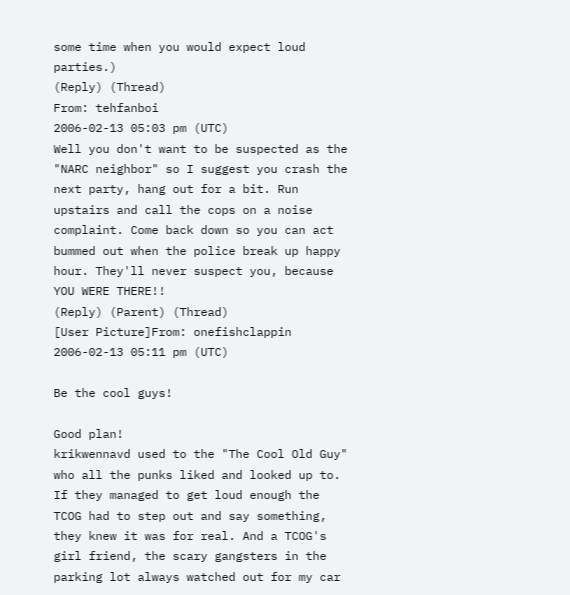some time when you would expect loud parties.)
(Reply) (Thread)
From: tehfanboi
2006-02-13 05:03 pm (UTC)
Well you don't want to be suspected as the "NARC neighbor" so I suggest you crash the next party, hang out for a bit. Run upstairs and call the cops on a noise complaint. Come back down so you can act bummed out when the police break up happy hour. They'll never suspect you, because YOU WERE THERE!!
(Reply) (Parent) (Thread)
[User Picture]From: onefishclappin
2006-02-13 05:11 pm (UTC)

Be the cool guys!

Good plan!
krikwennavd used to the "The Cool Old Guy" who all the punks liked and looked up to. If they managed to get loud enough the TCOG had to step out and say something, they knew it was for real. And a TCOG's girl friend, the scary gangsters in the parking lot always watched out for my car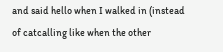and said hello when I walked in (instead of catcalling like when the other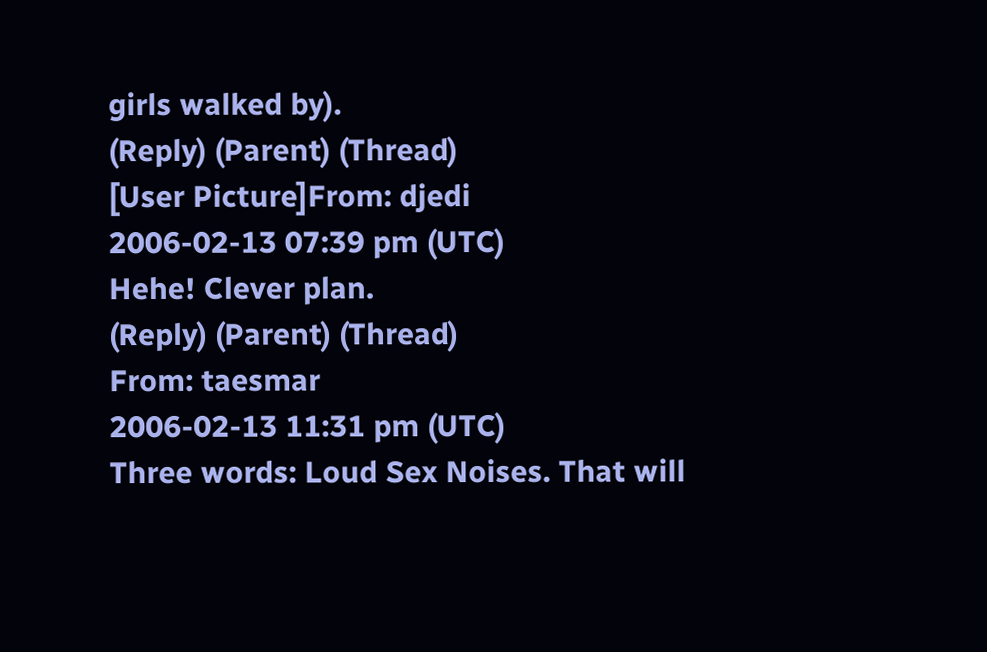girls walked by).
(Reply) (Parent) (Thread)
[User Picture]From: djedi
2006-02-13 07:39 pm (UTC)
Hehe! Clever plan.
(Reply) (Parent) (Thread)
From: taesmar
2006-02-13 11:31 pm (UTC)
Three words: Loud Sex Noises. That will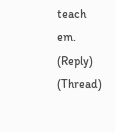teach em.
(Reply) (Thread)